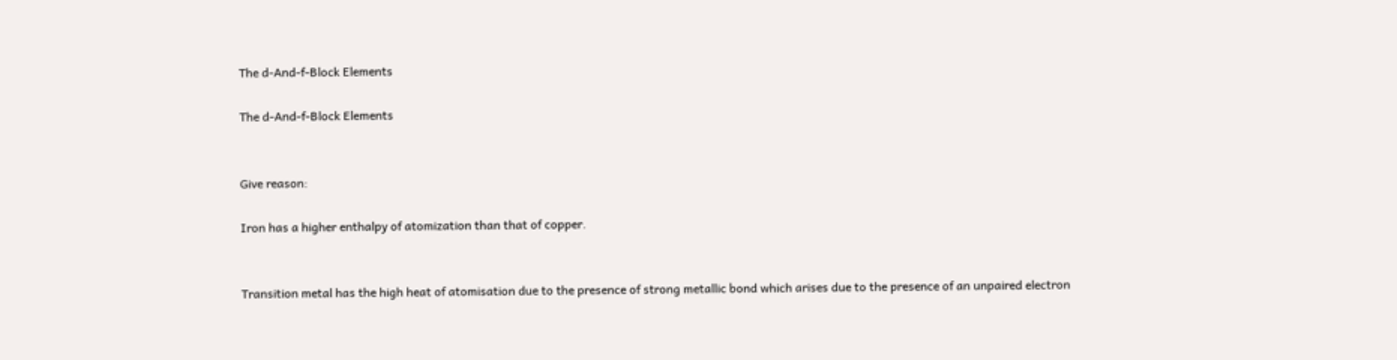The d-And-f-Block Elements

The d-And-f-Block Elements


Give reason:

Iron has a higher enthalpy of atomization than that of copper.


Transition metal has the high heat of atomisation due to the presence of strong metallic bond which arises due to the presence of an unpaired electron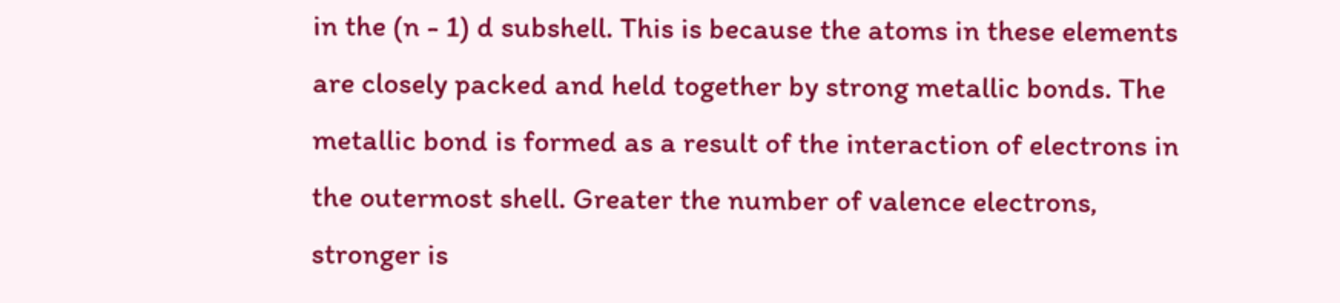in the (n - 1) d subshell. This is because the atoms in these elements are closely packed and held together by strong metallic bonds. The metallic bond is formed as a result of the interaction of electrons in the outermost shell. Greater the number of valence electrons, stronger is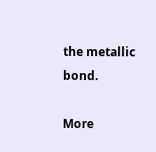the metallic bond.

More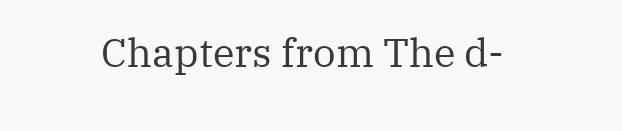Chapters from The d-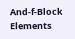And-f-Block Elements